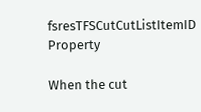fsresTFSCutCutListItemID Property

When the cut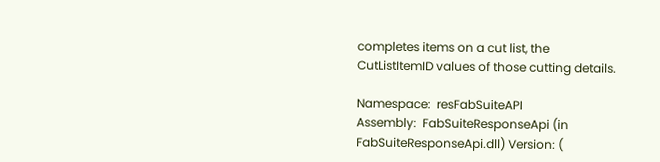completes items on a cut list, the CutListItemID values of those cutting details.

Namespace:  resFabSuiteAPI
Assembly:  FabSuiteResponseApi (in FabSuiteResponseApi.dll) Version: (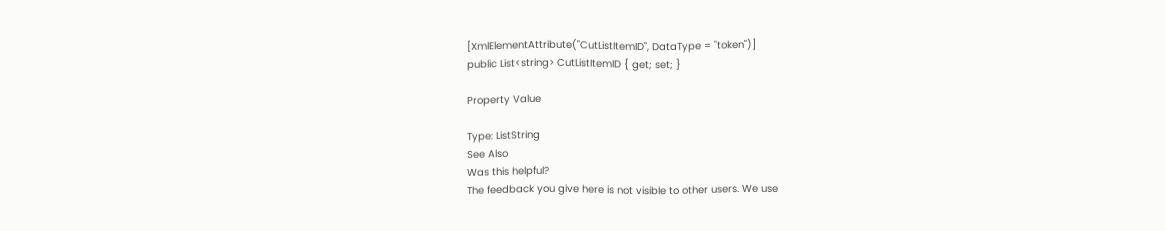[XmlElementAttribute("CutListItemID", DataType = "token")]
public List<string> CutListItemID { get; set; }

Property Value

Type: ListString
See Also
Was this helpful?
The feedback you give here is not visible to other users. We use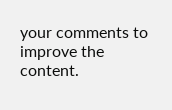your comments to improve the content.